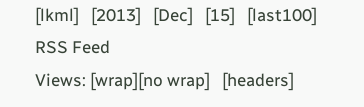[lkml]   [2013]   [Dec]   [15]   [last100]   RSS Feed
Views: [wrap][no wrap]   [headers]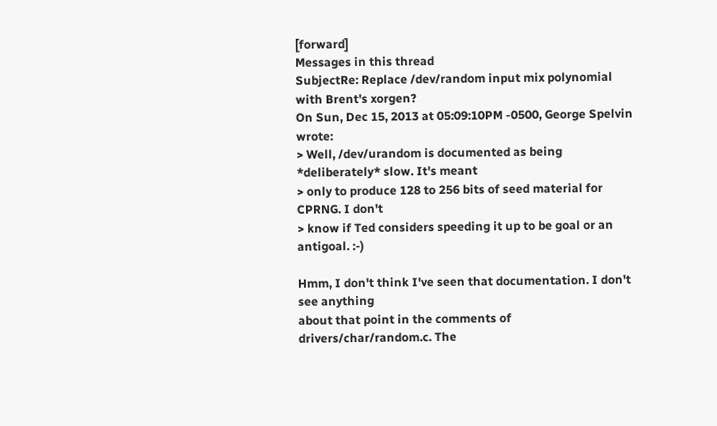[forward]
Messages in this thread
SubjectRe: Replace /dev/random input mix polynomial with Brent's xorgen?
On Sun, Dec 15, 2013 at 05:09:10PM -0500, George Spelvin wrote:
> Well, /dev/urandom is documented as being *deliberately* slow. It's meant
> only to produce 128 to 256 bits of seed material for CPRNG. I don't
> know if Ted considers speeding it up to be goal or an antigoal. :-)

Hmm, I don't think I've seen that documentation. I don't see anything
about that point in the comments of drivers/char/random.c. The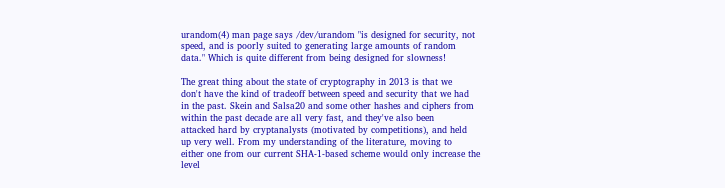urandom(4) man page says /dev/urandom "is designed for security, not
speed, and is poorly suited to generating large amounts of random
data." Which is quite different from being designed for slowness!

The great thing about the state of cryptography in 2013 is that we
don't have the kind of tradeoff between speed and security that we had
in the past. Skein and Salsa20 and some other hashes and ciphers from
within the past decade are all very fast, and they've also been
attacked hard by cryptanalysts (motivated by competitions), and held
up very well. From my understanding of the literature, moving to
either one from our current SHA-1-based scheme would only increase the
level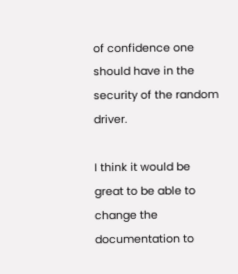of confidence one should have in the security of the random driver.

I think it would be great to be able to change the documentation to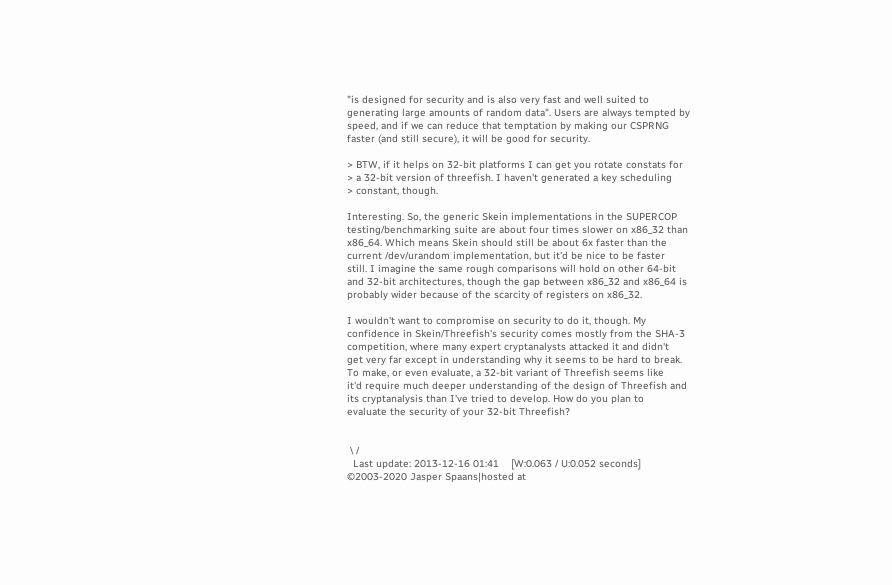"is designed for security and is also very fast and well suited to
generating large amounts of random data". Users are always tempted by
speed, and if we can reduce that temptation by making our CSPRNG
faster (and still secure), it will be good for security.

> BTW, if it helps on 32-bit platforms I can get you rotate constats for
> a 32-bit version of threefish. I haven't generated a key scheduling
> constant, though.

Interesting. So, the generic Skein implementations in the SUPERCOP
testing/benchmarking suite are about four times slower on x86_32 than
x86_64. Which means Skein should still be about 6x faster than the
current /dev/urandom implementation, but it'd be nice to be faster
still. I imagine the same rough comparisons will hold on other 64-bit
and 32-bit architectures, though the gap between x86_32 and x86_64 is
probably wider because of the scarcity of registers on x86_32.

I wouldn't want to compromise on security to do it, though. My
confidence in Skein/Threefish's security comes mostly from the SHA-3
competition, where many expert cryptanalysts attacked it and didn't
get very far except in understanding why it seems to be hard to break.
To make, or even evaluate, a 32-bit variant of Threefish seems like
it'd require much deeper understanding of the design of Threefish and
its cryptanalysis than I've tried to develop. How do you plan to
evaluate the security of your 32-bit Threefish?


 \ /
  Last update: 2013-12-16 01:41    [W:0.063 / U:0.052 seconds]
©2003-2020 Jasper Spaans|hosted at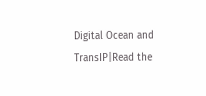Digital Ocean and TransIP|Read the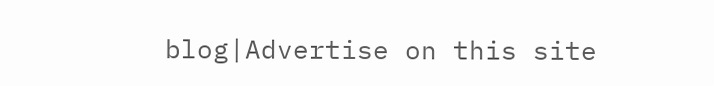blog|Advertise on this site